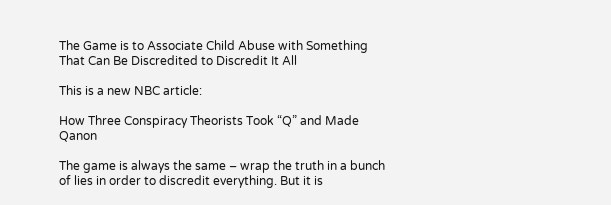The Game is to Associate Child Abuse with Something That Can Be Discredited to Discredit It All

This is a new NBC article:

How Three Conspiracy Theorists Took “Q” and Made Qanon

The game is always the same – wrap the truth in a bunch of lies in order to discredit everything. But it is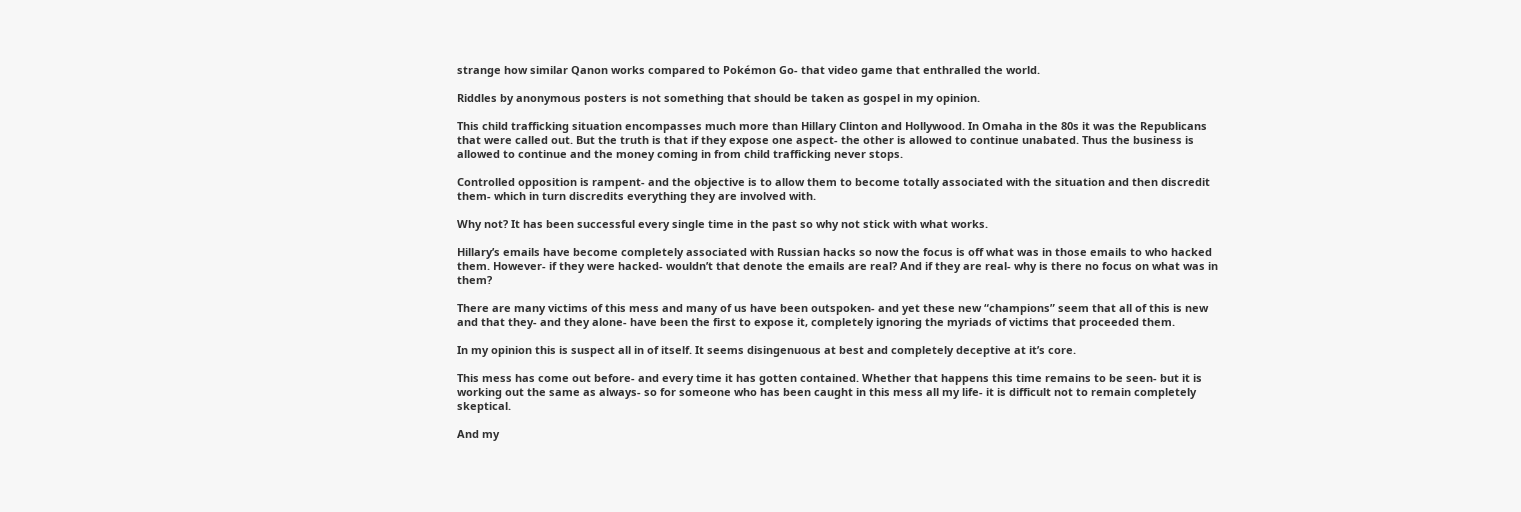strange how similar Qanon works compared to Pokémon Go- that video game that enthralled the world.

Riddles by anonymous posters is not something that should be taken as gospel in my opinion.

This child trafficking situation encompasses much more than Hillary Clinton and Hollywood. In Omaha in the 80s it was the Republicans that were called out. But the truth is that if they expose one aspect- the other is allowed to continue unabated. Thus the business is allowed to continue and the money coming in from child trafficking never stops.

Controlled opposition is rampent- and the objective is to allow them to become totally associated with the situation and then discredit them- which in turn discredits everything they are involved with.

Why not? It has been successful every single time in the past so why not stick with what works.

Hillary’s emails have become completely associated with Russian hacks so now the focus is off what was in those emails to who hacked them. However- if they were hacked- wouldn’t that denote the emails are real? And if they are real- why is there no focus on what was in them?

There are many victims of this mess and many of us have been outspoken- and yet these new “champions” seem that all of this is new and that they- and they alone- have been the first to expose it, completely ignoring the myriads of victims that proceeded them.

In my opinion this is suspect all in of itself. It seems disingenuous at best and completely deceptive at it’s core.

This mess has come out before- and every time it has gotten contained. Whether that happens this time remains to be seen- but it is working out the same as always- so for someone who has been caught in this mess all my life- it is difficult not to remain completely skeptical.

And my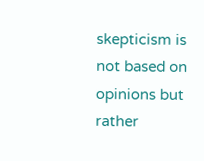skepticism is not based on opinions but rather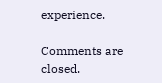experience.

Comments are closed.